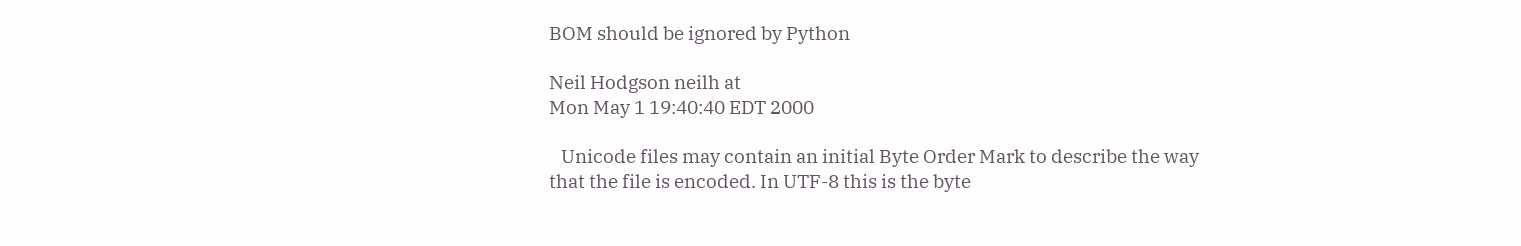BOM should be ignored by Python

Neil Hodgson neilh at
Mon May 1 19:40:40 EDT 2000

   Unicode files may contain an initial Byte Order Mark to describe the way
that the file is encoded. In UTF-8 this is the byte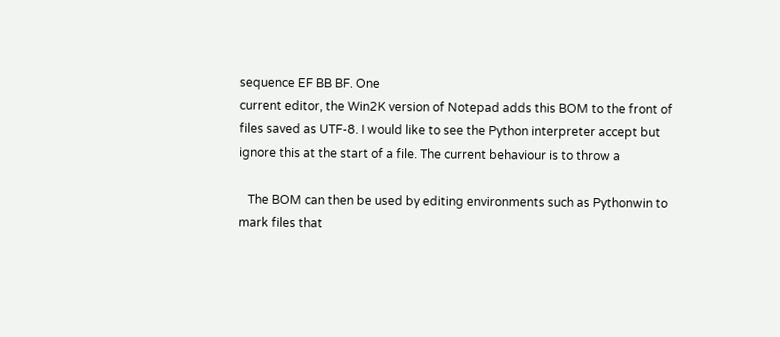sequence EF BB BF. One
current editor, the Win2K version of Notepad adds this BOM to the front of
files saved as UTF-8. I would like to see the Python interpreter accept but
ignore this at the start of a file. The current behaviour is to throw a

   The BOM can then be used by editing environments such as Pythonwin to
mark files that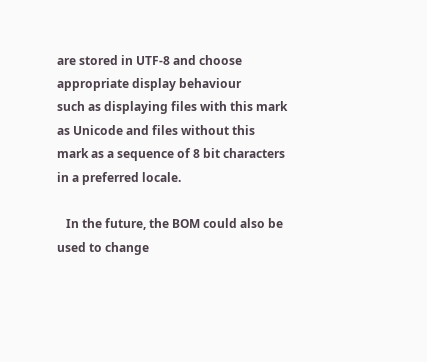are stored in UTF-8 and choose appropriate display behaviour
such as displaying files with this mark as Unicode and files without this
mark as a sequence of 8 bit characters in a preferred locale.

   In the future, the BOM could also be used to change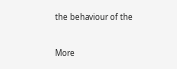the behaviour of the


More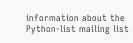information about the Python-list mailing list